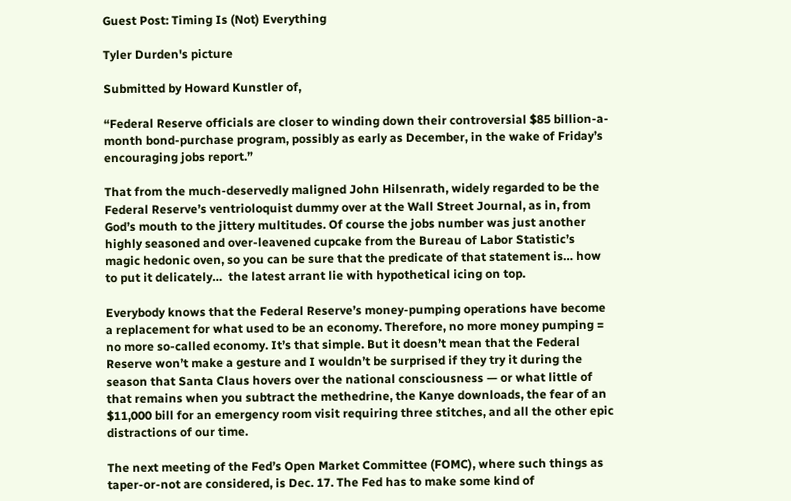Guest Post: Timing Is (Not) Everything

Tyler Durden's picture

Submitted by Howard Kunstler of,

“Federal Reserve officials are closer to winding down their controversial $85 billion-a-month bond-purchase program, possibly as early as December, in the wake of Friday’s encouraging jobs report.”

That from the much-deservedly maligned John Hilsenrath, widely regarded to be the Federal Reserve’s ventrioloquist dummy over at the Wall Street Journal, as in, from God’s mouth to the jittery multitudes. Of course the jobs number was just another highly seasoned and over-leavened cupcake from the Bureau of Labor Statistic’s magic hedonic oven, so you can be sure that the predicate of that statement is… how to put it delicately…  the latest arrant lie with hypothetical icing on top.

Everybody knows that the Federal Reserve’s money-pumping operations have become a replacement for what used to be an economy. Therefore, no more money pumping = no more so-called economy. It’s that simple. But it doesn’t mean that the Federal Reserve won’t make a gesture and I wouldn’t be surprised if they try it during the season that Santa Claus hovers over the national consciousness — or what little of that remains when you subtract the methedrine, the Kanye downloads, the fear of an $11,000 bill for an emergency room visit requiring three stitches, and all the other epic distractions of our time.

The next meeting of the Fed’s Open Market Committee (FOMC), where such things as taper-or-not are considered, is Dec. 17. The Fed has to make some kind of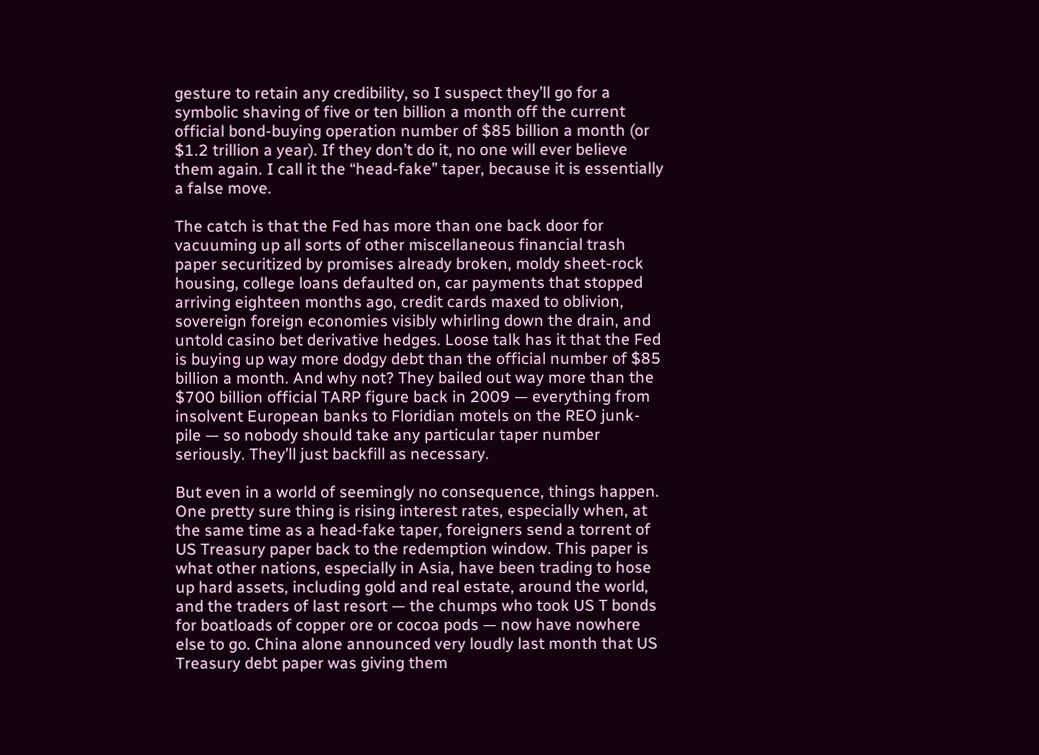gesture to retain any credibility, so I suspect they’ll go for a symbolic shaving of five or ten billion a month off the current official bond-buying operation number of $85 billion a month (or $1.2 trillion a year). If they don’t do it, no one will ever believe them again. I call it the “head-fake” taper, because it is essentially a false move.

The catch is that the Fed has more than one back door for vacuuming up all sorts of other miscellaneous financial trash paper securitized by promises already broken, moldy sheet-rock housing, college loans defaulted on, car payments that stopped arriving eighteen months ago, credit cards maxed to oblivion, sovereign foreign economies visibly whirling down the drain, and untold casino bet derivative hedges. Loose talk has it that the Fed is buying up way more dodgy debt than the official number of $85 billion a month. And why not? They bailed out way more than the $700 billion official TARP figure back in 2009 — everything from insolvent European banks to Floridian motels on the REO junk-pile — so nobody should take any particular taper number seriously. They’ll just backfill as necessary.

But even in a world of seemingly no consequence, things happen. One pretty sure thing is rising interest rates, especially when, at the same time as a head-fake taper, foreigners send a torrent of US Treasury paper back to the redemption window. This paper is what other nations, especially in Asia, have been trading to hose up hard assets, including gold and real estate, around the world, and the traders of last resort — the chumps who took US T bonds for boatloads of copper ore or cocoa pods — now have nowhere else to go. China alone announced very loudly last month that US Treasury debt paper was giving them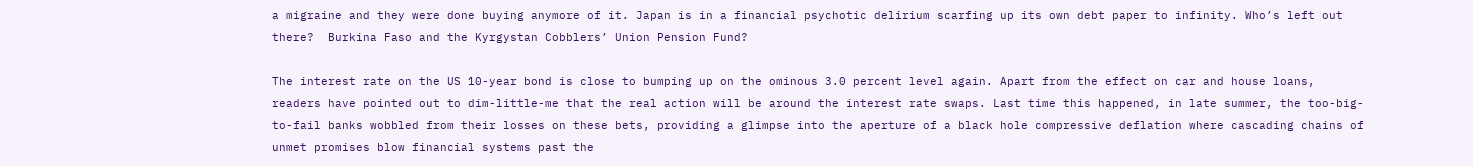a migraine and they were done buying anymore of it. Japan is in a financial psychotic delirium scarfing up its own debt paper to infinity. Who’s left out there?  Burkina Faso and the Kyrgystan Cobblers’ Union Pension Fund?

The interest rate on the US 10-year bond is close to bumping up on the ominous 3.0 percent level again. Apart from the effect on car and house loans, readers have pointed out to dim-little-me that the real action will be around the interest rate swaps. Last time this happened, in late summer, the too-big-to-fail banks wobbled from their losses on these bets, providing a glimpse into the aperture of a black hole compressive deflation where cascading chains of unmet promises blow financial systems past the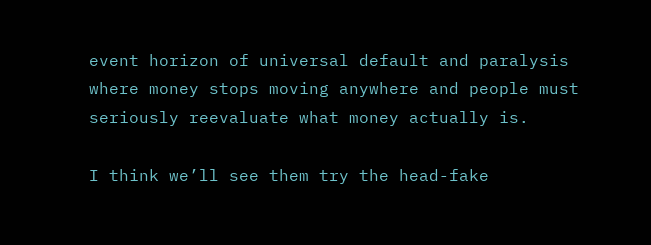event horizon of universal default and paralysis where money stops moving anywhere and people must seriously reevaluate what money actually is.

I think we’ll see them try the head-fake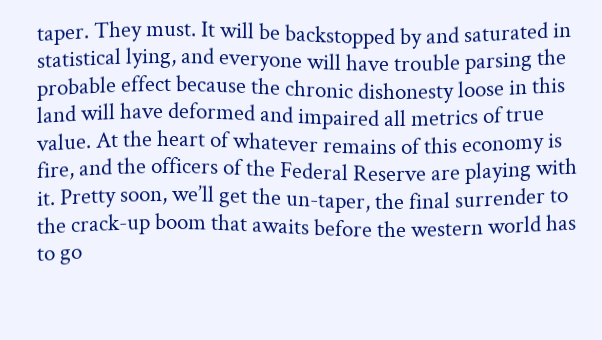taper. They must. It will be backstopped by and saturated in statistical lying, and everyone will have trouble parsing the probable effect because the chronic dishonesty loose in this land will have deformed and impaired all metrics of true value. At the heart of whatever remains of this economy is fire, and the officers of the Federal Reserve are playing with it. Pretty soon, we’ll get the un-taper, the final surrender to the crack-up boom that awaits before the western world has to go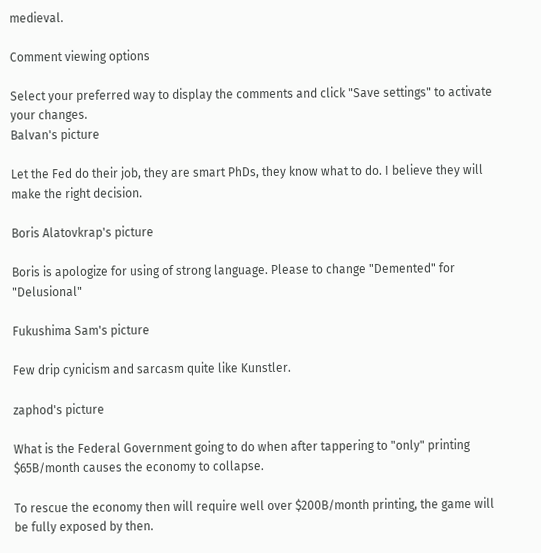medieval.

Comment viewing options

Select your preferred way to display the comments and click "Save settings" to activate your changes.
Balvan's picture

Let the Fed do their job, they are smart PhDs, they know what to do. I believe they will make the right decision.

Boris Alatovkrap's picture

Boris is apologize for using of strong language. Please to change "Demented" for "Delusional"

Fukushima Sam's picture

Few drip cynicism and sarcasm quite like Kunstler.

zaphod's picture

What is the Federal Government going to do when after tappering to "only" printing $65B/month causes the economy to collapse.

To rescue the economy then will require well over $200B/month printing, the game will be fully exposed by then.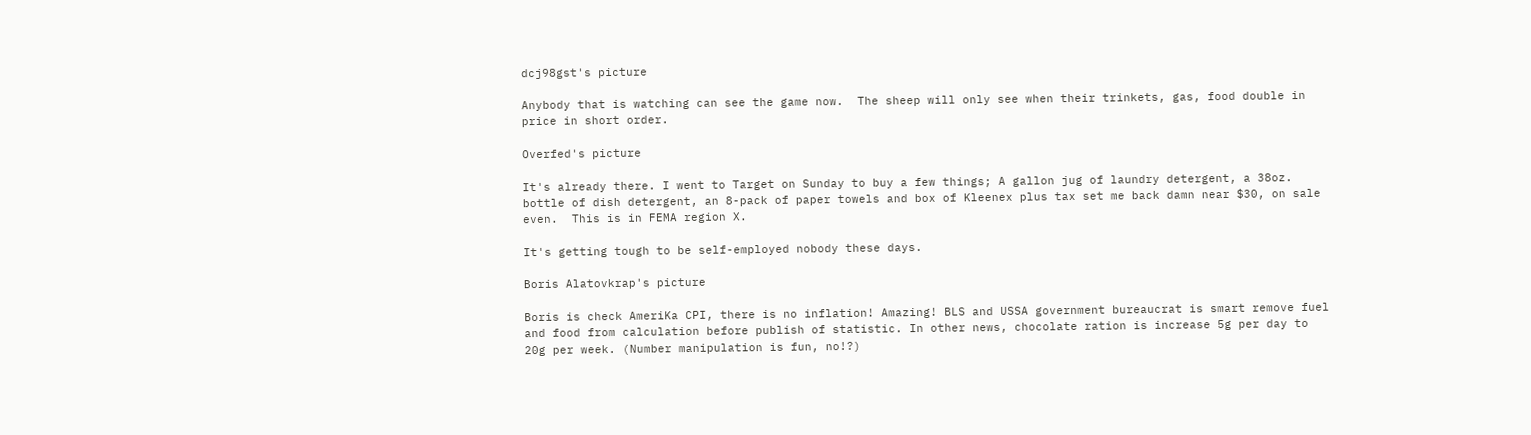dcj98gst's picture

Anybody that is watching can see the game now.  The sheep will only see when their trinkets, gas, food double in price in short order.

Overfed's picture

It's already there. I went to Target on Sunday to buy a few things; A gallon jug of laundry detergent, a 38oz. bottle of dish detergent, an 8-pack of paper towels and box of Kleenex plus tax set me back damn near $30, on sale even.  This is in FEMA region X.

It's getting tough to be self-employed nobody these days.

Boris Alatovkrap's picture

Boris is check AmeriKa CPI, there is no inflation! Amazing! BLS and USSA government bureaucrat is smart remove fuel and food from calculation before publish of statistic. In other news, chocolate ration is increase 5g per day to 20g per week. (Number manipulation is fun, no!?)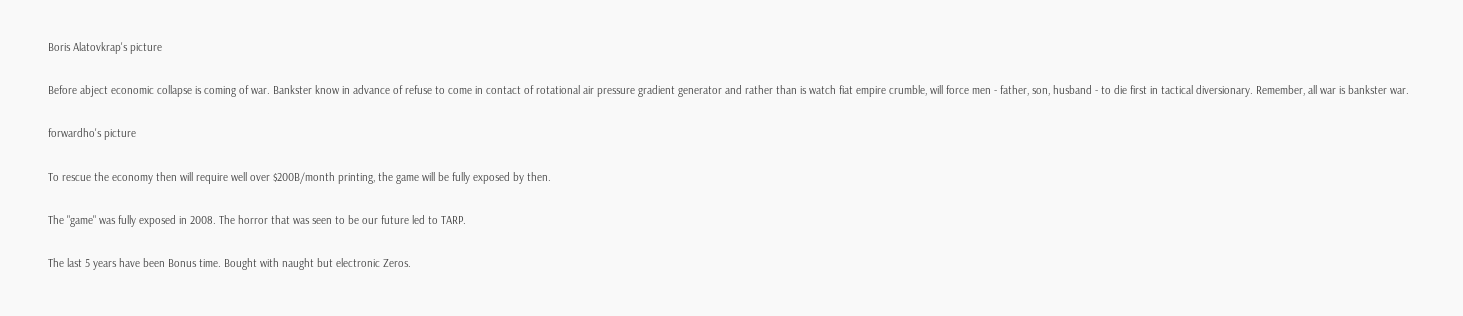Boris Alatovkrap's picture

Before abject economic collapse is coming of war. Bankster know in advance of refuse to come in contact of rotational air pressure gradient generator and rather than is watch fiat empire crumble, will force men - father, son, husband - to die first in tactical diversionary. Remember, all war is bankster war.

forwardho's picture

To rescue the economy then will require well over $200B/month printing, the game will be fully exposed by then.

The "game" was fully exposed in 2008. The horror that was seen to be our future led to TARP.

The last 5 years have been Bonus time. Bought with naught but electronic Zeros.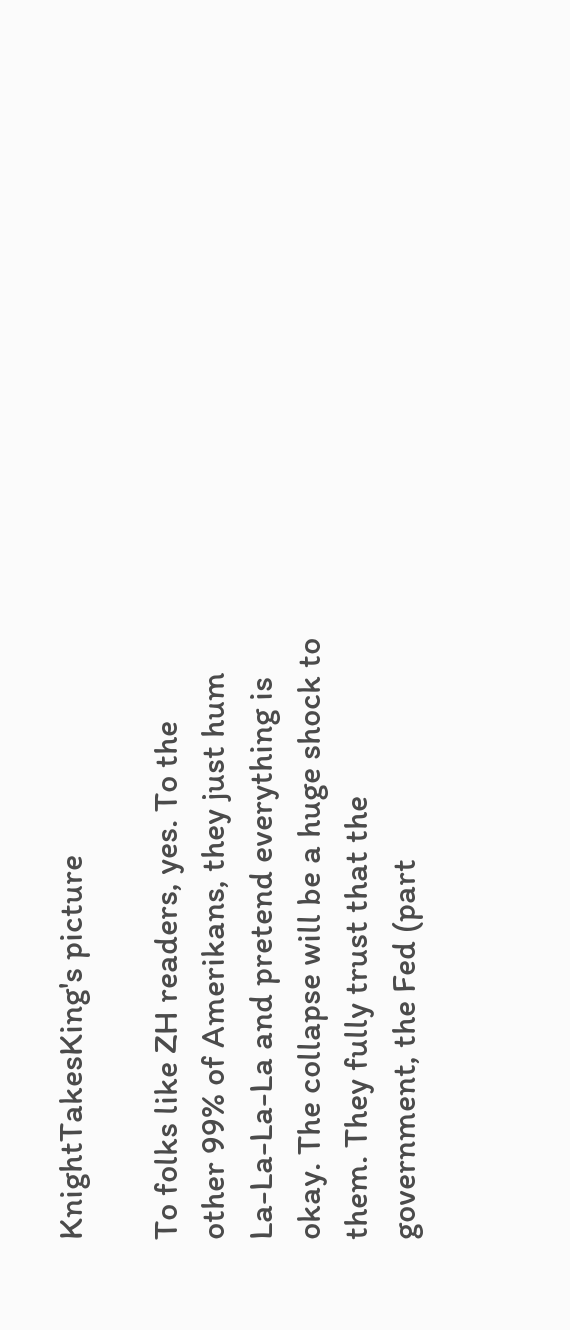KnightTakesKing's picture

To folks like ZH readers, yes. To the other 99% of Amerikans, they just hum La-La-La-La and pretend everything is okay. The collapse will be a huge shock to them. They fully trust that the government, the Fed (part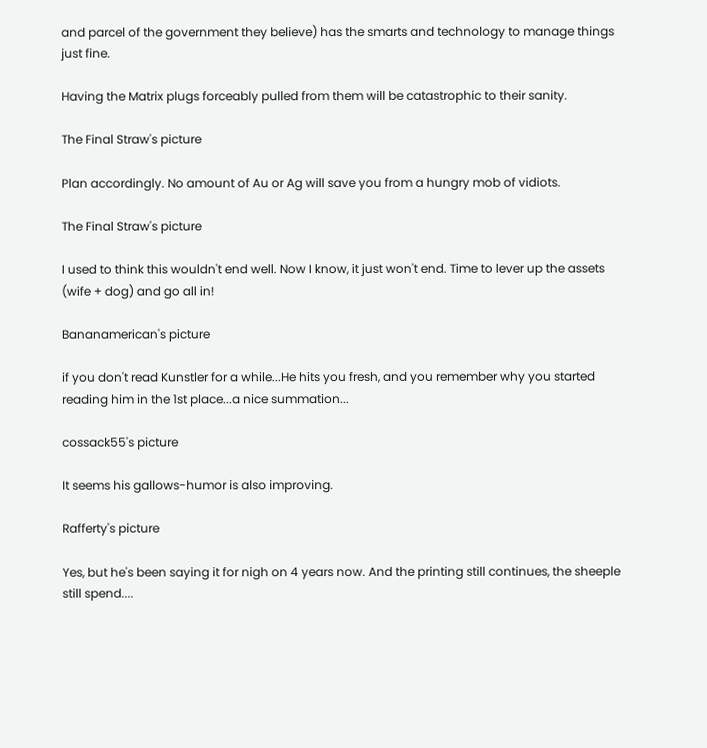and parcel of the government they believe) has the smarts and technology to manage things just fine.

Having the Matrix plugs forceably pulled from them will be catastrophic to their sanity.

The Final Straw's picture

Plan accordingly. No amount of Au or Ag will save you from a hungry mob of vidiots.

The Final Straw's picture

I used to think this wouldn't end well. Now I know, it just won't end. Time to lever up the assets (wife + dog) and go all in!

Bananamerican's picture

if you don't read Kunstler for a while...He hits you fresh, and you remember why you started reading him in the 1st place...a nice summation...

cossack55's picture

It seems his gallows-humor is also improving.

Rafferty's picture

Yes, but he's been saying it for nigh on 4 years now. And the printing still continues, the sheeple still spend....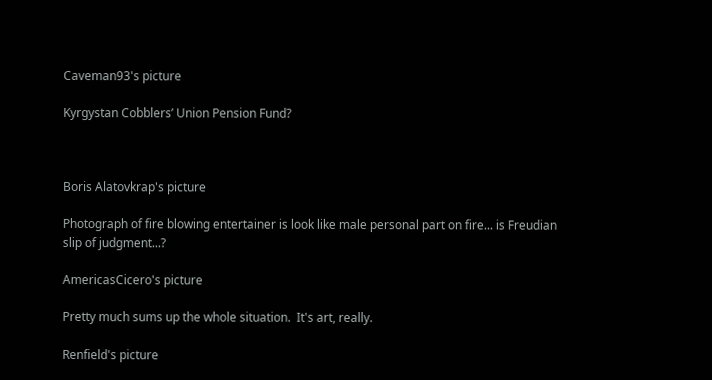Caveman93's picture

Kyrgystan Cobblers’ Union Pension Fund?



Boris Alatovkrap's picture

Photograph of fire blowing entertainer is look like male personal part on fire... is Freudian slip of judgment...?

AmericasCicero's picture

Pretty much sums up the whole situation.  It's art, really.

Renfield's picture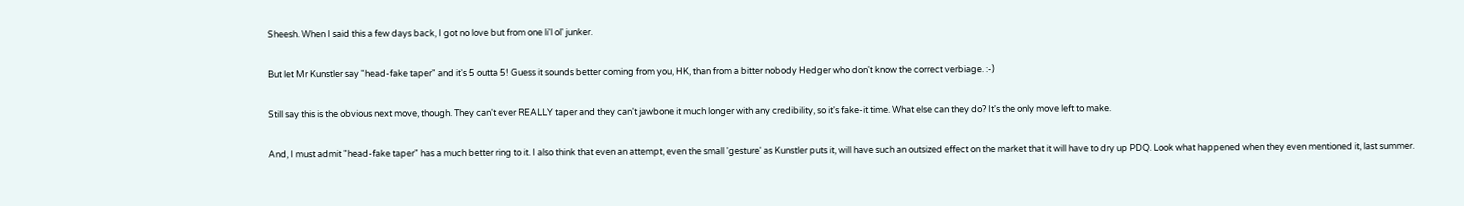Sheesh. When I said this a few days back, I got no love but from one li'l ol' junker.

But let Mr Kunstler say "head-fake taper" and it's 5 outta 5! Guess it sounds better coming from you, HK, than from a bitter nobody Hedger who don't know the correct verbiage. :-)

Still say this is the obvious next move, though. They can't ever REALLY taper and they can't jawbone it much longer with any credibility, so it's fake-it time. What else can they do? It's the only move left to make.

And, I must admit "head-fake taper" has a much better ring to it. I also think that even an attempt, even the small 'gesture' as Kunstler puts it, will have such an outsized effect on the market that it will have to dry up PDQ. Look what happened when they even mentioned it, last summer.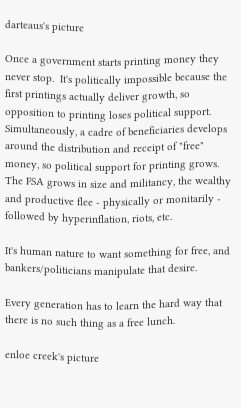darteaus's picture

Once a government starts printing money they never stop.  It's politically impossible because the first printings actually deliver growth, so opposition to printing loses political support.  Simultaneously, a cadre of beneficiaries develops around the distribution and receipt of "free" money, so political support for printing grows.  The FSA grows in size and militancy, the wealthy and productive flee - physically or monitarily - followed by hyperinflation, riots, etc.

It's human nature to want something for free, and bankers/politicians manipulate that desire.

Every generation has to learn the hard way that there is no such thing as a free lunch.

enloe creek's picture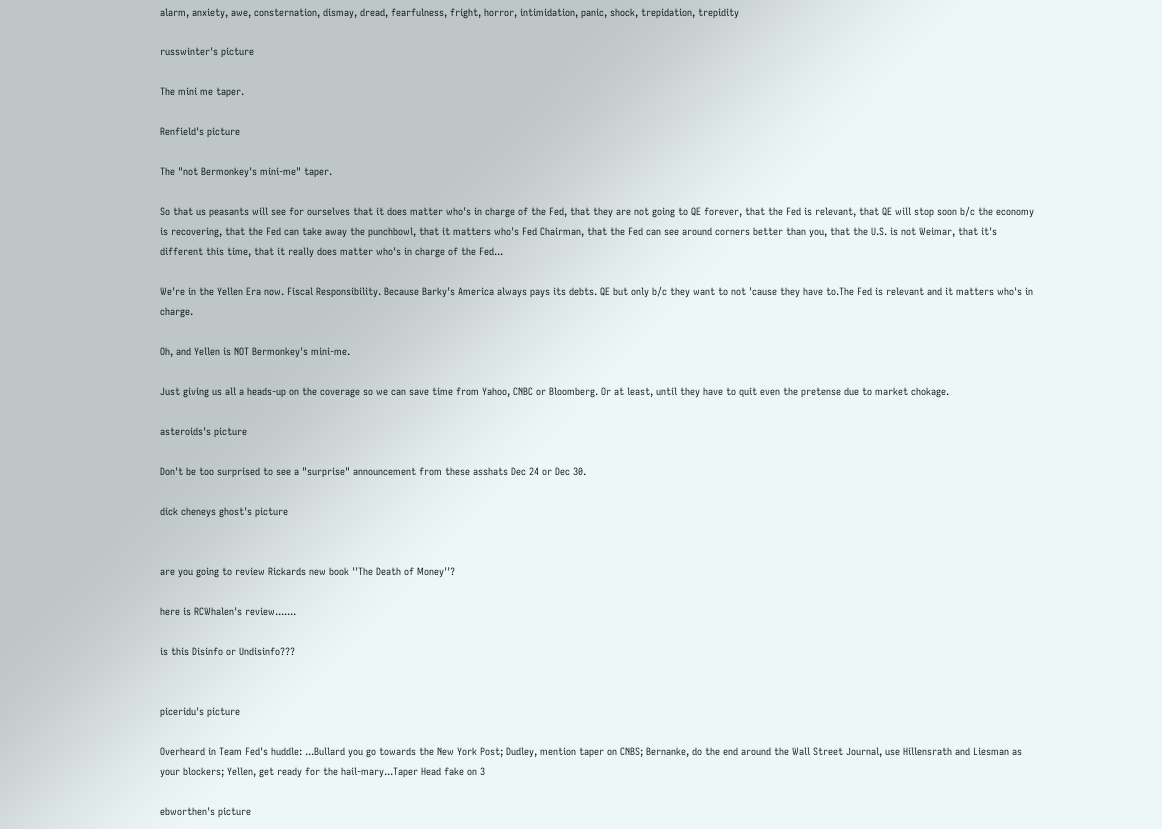alarm, anxiety, awe, consternation, dismay, dread, fearfulness, fright, horror, intimidation, panic, shock, trepidation, trepidity

russwinter's picture

The mini me taper.

Renfield's picture

The "not Bermonkey's mini-me" taper.

So that us peasants will see for ourselves that it does matter who's in charge of the Fed, that they are not going to QE forever, that the Fed is relevant, that QE will stop soon b/c the economy is recovering, that the Fed can take away the punchbowl, that it matters who's Fed Chairman, that the Fed can see around corners better than you, that the U.S. is not Weimar, that it's different this time, that it really does matter who's in charge of the Fed...

We're in the Yellen Era now. Fiscal Responsibility. Because Barky's America always pays its debts. QE but only b/c they want to not 'cause they have to.The Fed is relevant and it matters who's in charge.

Oh, and Yellen is NOT Bermonkey's mini-me.

Just giving us all a heads-up on the coverage so we can save time from Yahoo, CNBC or Bloomberg. Or at least, until they have to quit even the pretense due to market chokage.

asteroids's picture

Don't be too surprised to see a "surprise" announcement from these asshats Dec 24 or Dec 30.

dick cheneys ghost's picture


are you going to review Rickards new book ''The Death of Money''?

here is RCWhalen's review.......

is this Disinfo or Undisinfo???


piceridu's picture

Overheard in Team Fed's huddle: ...Bullard you go towards the New York Post; Dudley, mention taper on CNBS; Bernanke, do the end around the Wall Street Journal, use Hillensrath and Liesman as your blockers; Yellen, get ready for the hail-mary...Taper Head fake on 3

ebworthen's picture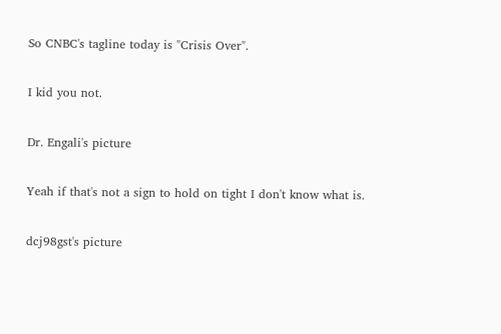So CNBC's tagline today is "Crisis Over".

I kid you not.

Dr. Engali's picture

Yeah if that's not a sign to hold on tight I don't know what is.

dcj98gst's picture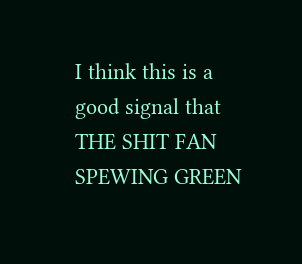I think this is a good signal that THE SHIT FAN SPEWING GREEN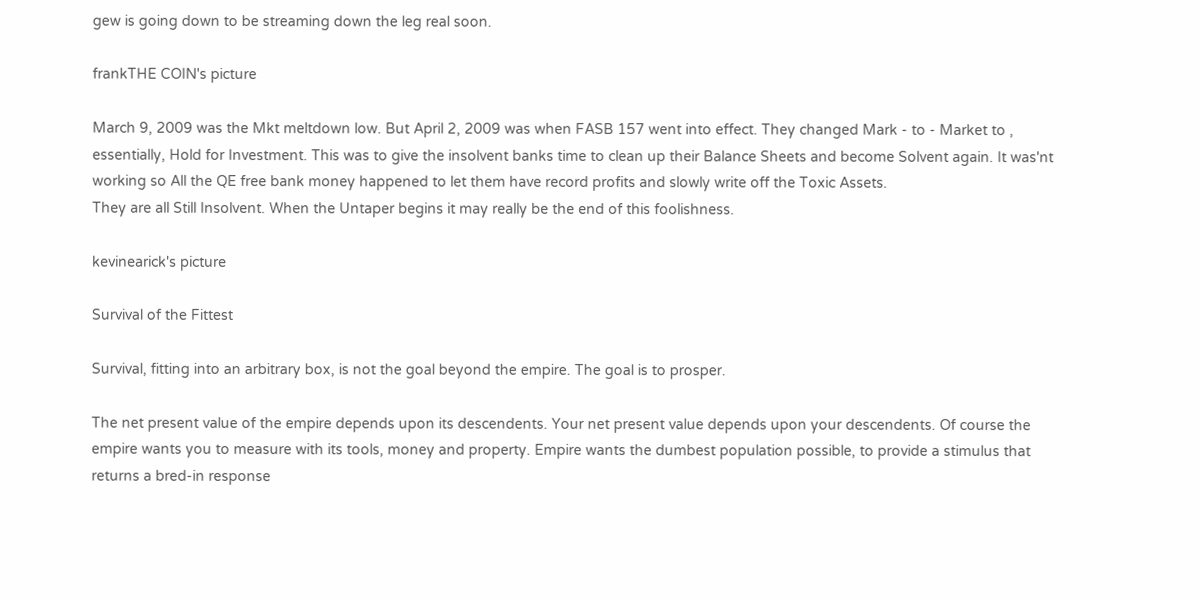gew is going down to be streaming down the leg real soon.

frankTHE COIN's picture

March 9, 2009 was the Mkt meltdown low. But April 2, 2009 was when FASB 157 went into effect. They changed Mark - to - Market to , essentially, Hold for Investment. This was to give the insolvent banks time to clean up their Balance Sheets and become Solvent again. It was'nt working so All the QE free bank money happened to let them have record profits and slowly write off the Toxic Assets.
They are all Still Insolvent. When the Untaper begins it may really be the end of this foolishness.

kevinearick's picture

Survival of the Fittest

Survival, fitting into an arbitrary box, is not the goal beyond the empire. The goal is to prosper.

The net present value of the empire depends upon its descendents. Your net present value depends upon your descendents. Of course the empire wants you to measure with its tools, money and property. Empire wants the dumbest population possible, to provide a stimulus that returns a bred-in response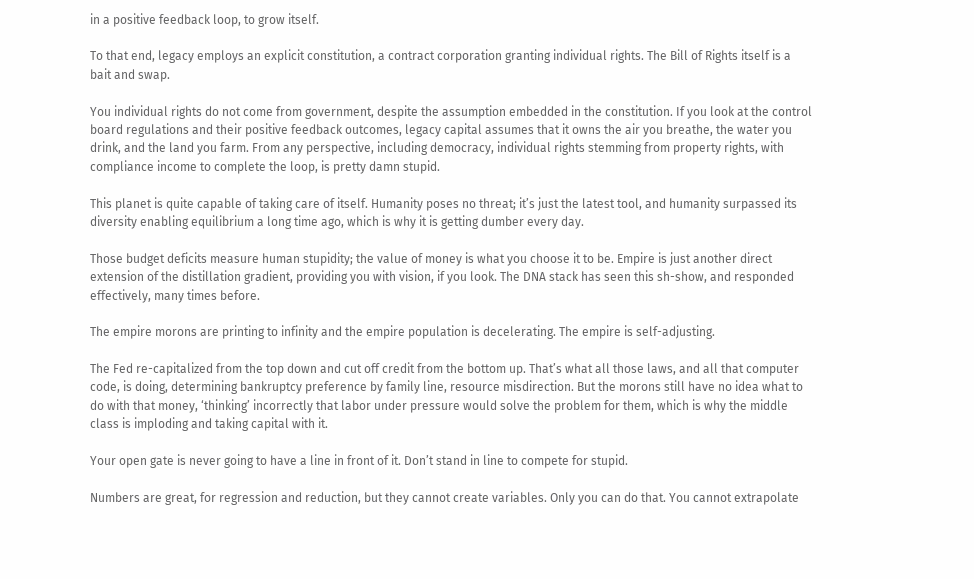in a positive feedback loop, to grow itself.

To that end, legacy employs an explicit constitution, a contract corporation granting individual rights. The Bill of Rights itself is a bait and swap.

You individual rights do not come from government, despite the assumption embedded in the constitution. If you look at the control board regulations and their positive feedback outcomes, legacy capital assumes that it owns the air you breathe, the water you drink, and the land you farm. From any perspective, including democracy, individual rights stemming from property rights, with compliance income to complete the loop, is pretty damn stupid.

This planet is quite capable of taking care of itself. Humanity poses no threat; it’s just the latest tool, and humanity surpassed its diversity enabling equilibrium a long time ago, which is why it is getting dumber every day.

Those budget deficits measure human stupidity; the value of money is what you choose it to be. Empire is just another direct extension of the distillation gradient, providing you with vision, if you look. The DNA stack has seen this sh-show, and responded effectively, many times before.

The empire morons are printing to infinity and the empire population is decelerating. The empire is self-adjusting.

The Fed re-capitalized from the top down and cut off credit from the bottom up. That’s what all those laws, and all that computer code, is doing, determining bankruptcy preference by family line, resource misdirection. But the morons still have no idea what to do with that money, ‘thinking’ incorrectly that labor under pressure would solve the problem for them, which is why the middle class is imploding and taking capital with it.

Your open gate is never going to have a line in front of it. Don’t stand in line to compete for stupid.

Numbers are great, for regression and reduction, but they cannot create variables. Only you can do that. You cannot extrapolate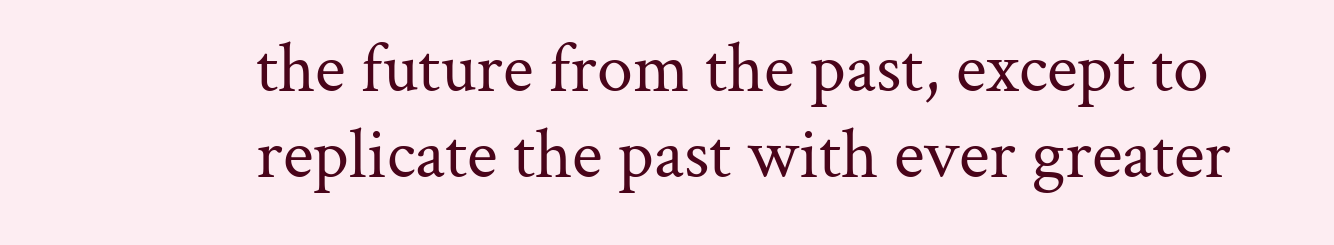the future from the past, except to replicate the past with ever greater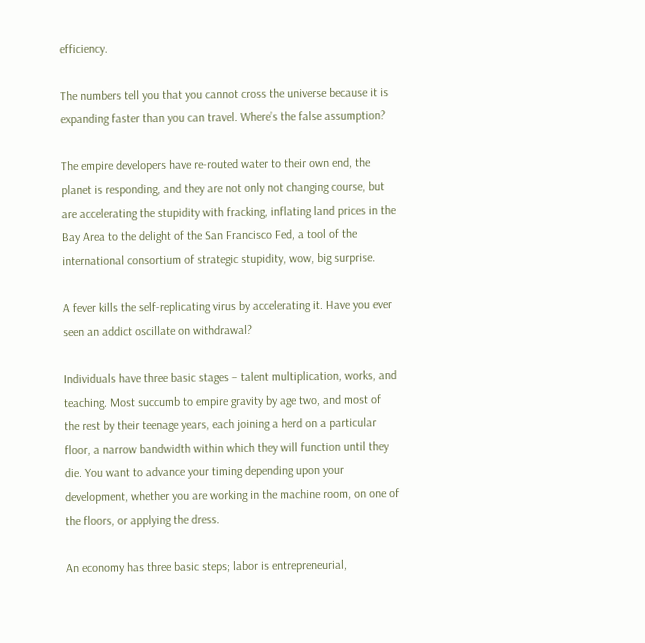efficiency.

The numbers tell you that you cannot cross the universe because it is expanding faster than you can travel. Where’s the false assumption?

The empire developers have re-routed water to their own end, the planet is responding, and they are not only not changing course, but are accelerating the stupidity with fracking, inflating land prices in the Bay Area to the delight of the San Francisco Fed, a tool of the international consortium of strategic stupidity, wow, big surprise.

A fever kills the self-replicating virus by accelerating it. Have you ever seen an addict oscillate on withdrawal?

Individuals have three basic stages – talent multiplication, works, and teaching. Most succumb to empire gravity by age two, and most of the rest by their teenage years, each joining a herd on a particular floor, a narrow bandwidth within which they will function until they die. You want to advance your timing depending upon your development, whether you are working in the machine room, on one of the floors, or applying the dress.

An economy has three basic steps; labor is entrepreneurial,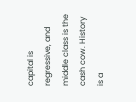capital is regressive, and middle class is the cash cow. History is a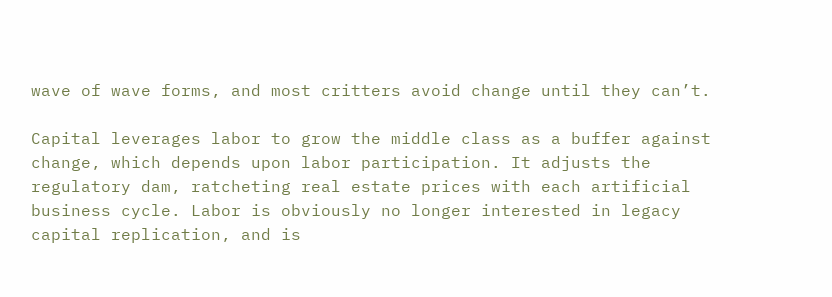wave of wave forms, and most critters avoid change until they can’t.

Capital leverages labor to grow the middle class as a buffer against change, which depends upon labor participation. It adjusts the regulatory dam, ratcheting real estate prices with each artificial business cycle. Labor is obviously no longer interested in legacy capital replication, and is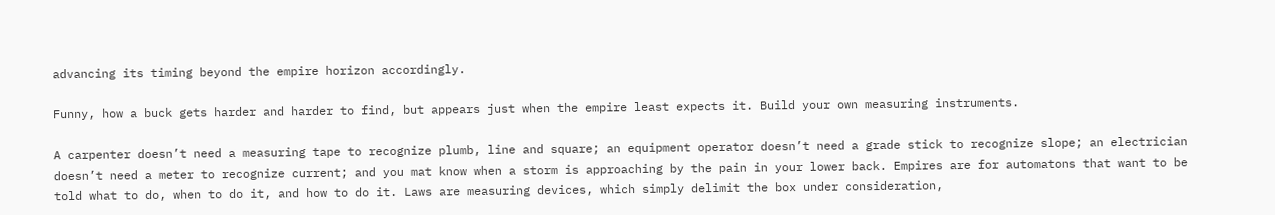advancing its timing beyond the empire horizon accordingly.

Funny, how a buck gets harder and harder to find, but appears just when the empire least expects it. Build your own measuring instruments.

A carpenter doesn’t need a measuring tape to recognize plumb, line and square; an equipment operator doesn’t need a grade stick to recognize slope; an electrician doesn’t need a meter to recognize current; and you mat know when a storm is approaching by the pain in your lower back. Empires are for automatons that want to be told what to do, when to do it, and how to do it. Laws are measuring devices, which simply delimit the box under consideration,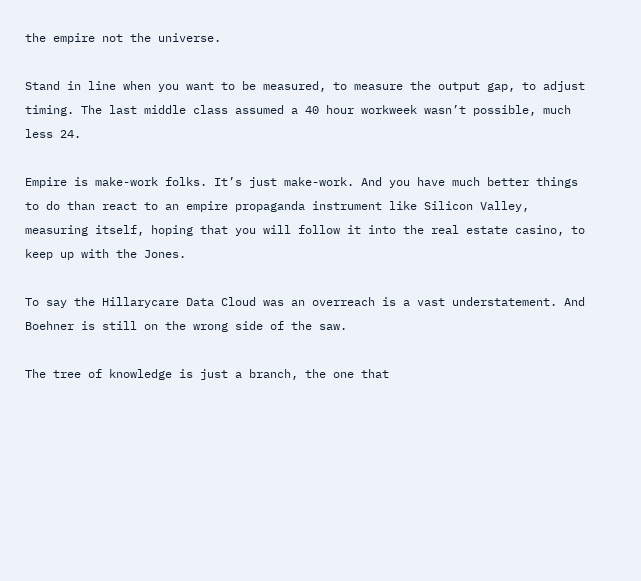the empire not the universe.

Stand in line when you want to be measured, to measure the output gap, to adjust timing. The last middle class assumed a 40 hour workweek wasn’t possible, much less 24.

Empire is make-work folks. It’s just make-work. And you have much better things to do than react to an empire propaganda instrument like Silicon Valley, measuring itself, hoping that you will follow it into the real estate casino, to keep up with the Jones.

To say the Hillarycare Data Cloud was an overreach is a vast understatement. And Boehner is still on the wrong side of the saw.

The tree of knowledge is just a branch, the one that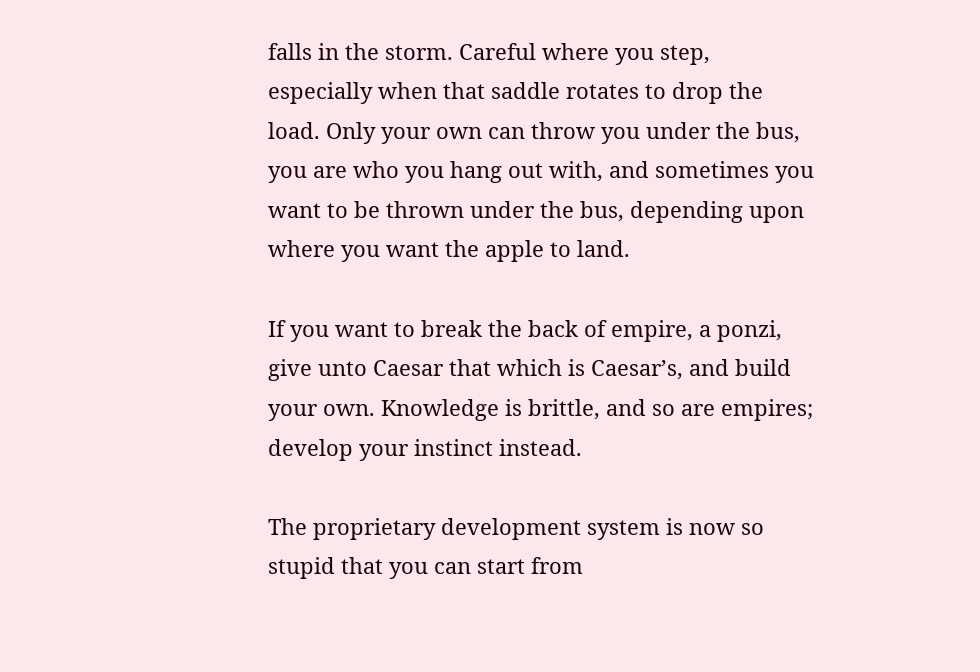falls in the storm. Careful where you step, especially when that saddle rotates to drop the load. Only your own can throw you under the bus, you are who you hang out with, and sometimes you want to be thrown under the bus, depending upon where you want the apple to land.

If you want to break the back of empire, a ponzi, give unto Caesar that which is Caesar’s, and build your own. Knowledge is brittle, and so are empires; develop your instinct instead.

The proprietary development system is now so stupid that you can start from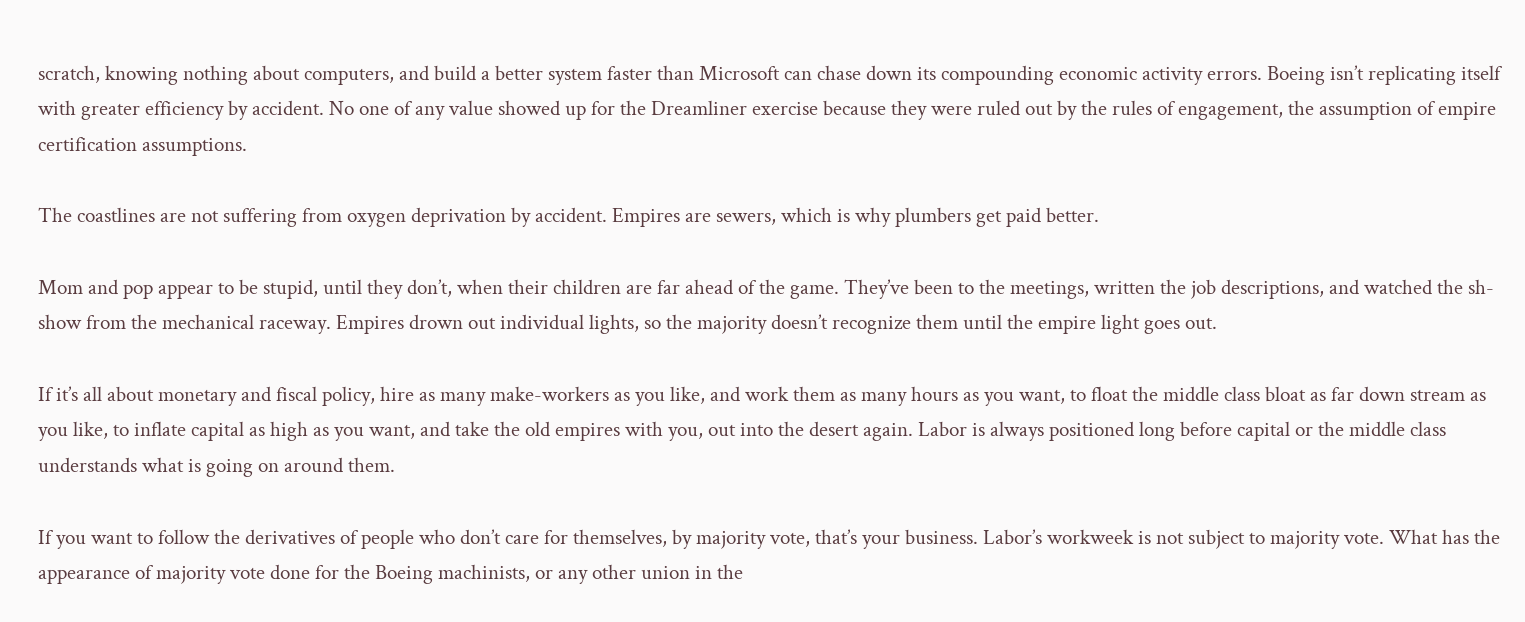scratch, knowing nothing about computers, and build a better system faster than Microsoft can chase down its compounding economic activity errors. Boeing isn’t replicating itself with greater efficiency by accident. No one of any value showed up for the Dreamliner exercise because they were ruled out by the rules of engagement, the assumption of empire certification assumptions.

The coastlines are not suffering from oxygen deprivation by accident. Empires are sewers, which is why plumbers get paid better.

Mom and pop appear to be stupid, until they don’t, when their children are far ahead of the game. They’ve been to the meetings, written the job descriptions, and watched the sh-show from the mechanical raceway. Empires drown out individual lights, so the majority doesn’t recognize them until the empire light goes out.

If it’s all about monetary and fiscal policy, hire as many make-workers as you like, and work them as many hours as you want, to float the middle class bloat as far down stream as you like, to inflate capital as high as you want, and take the old empires with you, out into the desert again. Labor is always positioned long before capital or the middle class understands what is going on around them.

If you want to follow the derivatives of people who don’t care for themselves, by majority vote, that’s your business. Labor’s workweek is not subject to majority vote. What has the appearance of majority vote done for the Boeing machinists, or any other union in the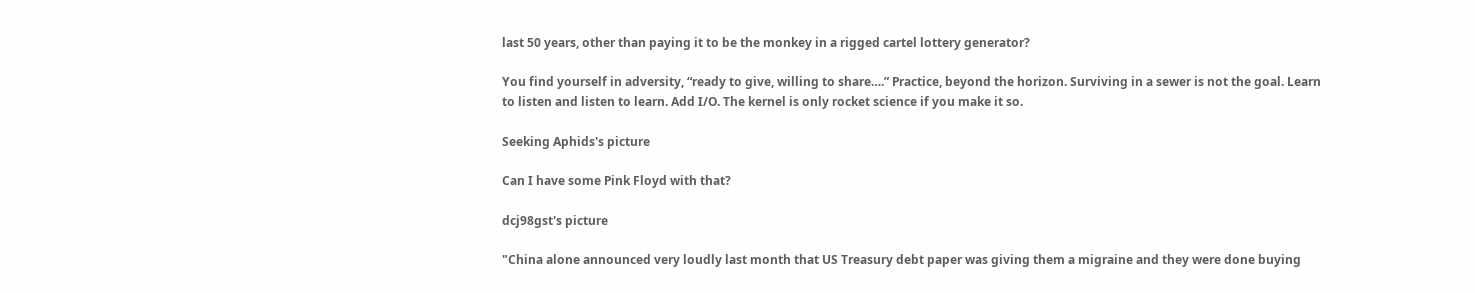last 50 years, other than paying it to be the monkey in a rigged cartel lottery generator?

You find yourself in adversity, “ready to give, willing to share….” Practice, beyond the horizon. Surviving in a sewer is not the goal. Learn to listen and listen to learn. Add I/O. The kernel is only rocket science if you make it so.

Seeking Aphids's picture

Can I have some Pink Floyd with that?

dcj98gst's picture

"China alone announced very loudly last month that US Treasury debt paper was giving them a migraine and they were done buying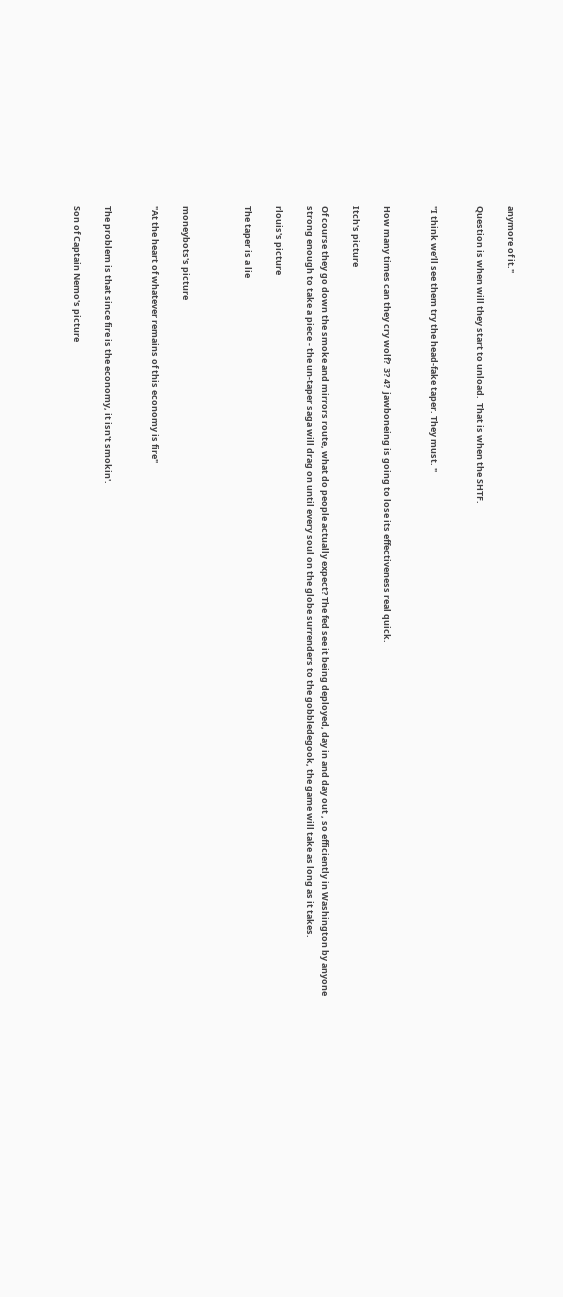anymore of it."

Question is when will they start to unload.  That is when the SHTF.


"I think we’ll see them try the head-fake taper. They must. "


How many times can they cry wolf?  3? 4?  jawboneing is going to lose its effectiveness real quick.

Itch's picture

Of course they go down the smoke and mirrors route, what do people actually expect? The fed see it being deployed, day in and day out , so efficiently in Washington by anyone strong enough to take a piece - the un-taper saga will drag on until every soul on the globe surrenders to the gobbledegook, the game will take as long as it takes.

rlouis's picture

The taper is a lie



moneybots's picture

"At the heart of whatever remains of this economy is fire"


The problem is that since fire is the economy, it isn't smokin'.

Son of Captain Nemo's picture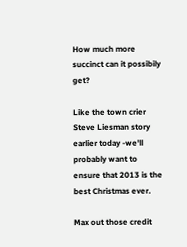How much more succinct can it possibily get?

Like the town crier Steve Liesman story earlier today -we'll probably want to ensure that 2013 is the best Christmas ever.

Max out those credit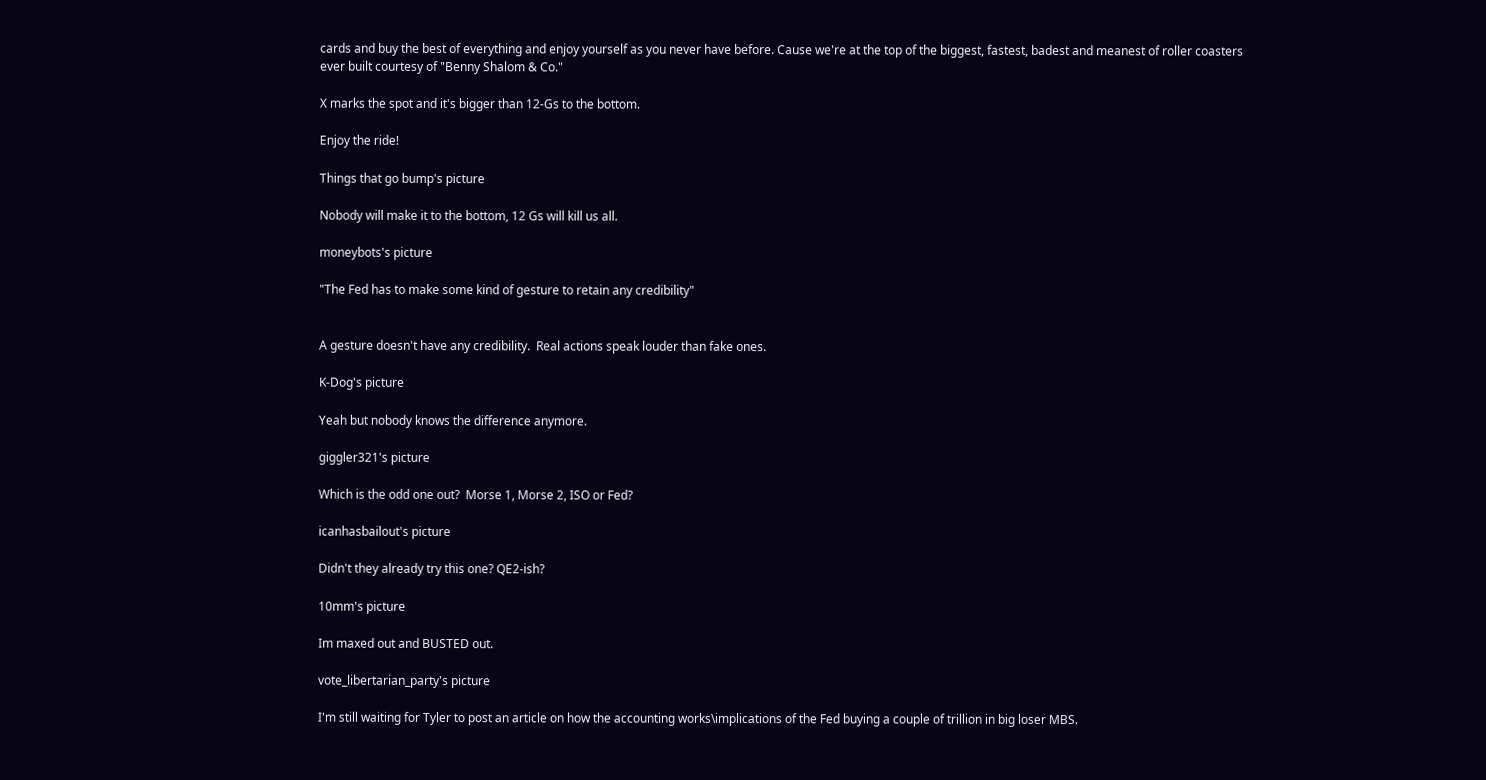cards and buy the best of everything and enjoy yourself as you never have before. Cause we're at the top of the biggest, fastest, badest and meanest of roller coasters ever built courtesy of "Benny Shalom & Co."

X marks the spot and it's bigger than 12-Gs to the bottom.

Enjoy the ride!

Things that go bump's picture

Nobody will make it to the bottom, 12 Gs will kill us all.

moneybots's picture

"The Fed has to make some kind of gesture to retain any credibility"


A gesture doesn't have any credibility.  Real actions speak louder than fake ones.

K-Dog's picture

Yeah but nobody knows the difference anymore.

giggler321's picture

Which is the odd one out?  Morse 1, Morse 2, ISO or Fed?

icanhasbailout's picture

Didn't they already try this one? QE2-ish?

10mm's picture

Im maxed out and BUSTED out.

vote_libertarian_party's picture

I'm still waiting for Tyler to post an article on how the accounting works\implications of the Fed buying a couple of trillion in big loser MBS.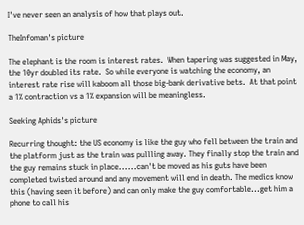I've never seen an analysis of how that plays out.

TheInfoman's picture

The elephant is the room is interest rates.  When tapering was suggested in May, the 10yr doubled its rate.  So while everyone is watching the economy, an interest rate rise will kaboom all those big-bank derivative bets.  At that point a 1% contraction vs a 1% expansion will be meaningless.

Seeking Aphids's picture

Recurring thought: the US economy is like the guy who fell between the train and the platform just as the train was pullling away. They finally stop the train and the guy remains stuck in place......can't be moved as his guts have been completed twisted around and any movement will end in death. The medics know this (having seen it before) and can only make the guy comfortable...get him a phone to call his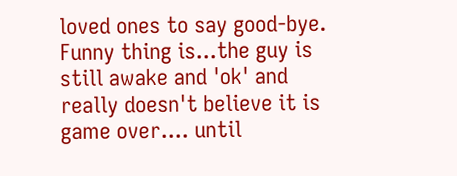loved ones to say good-bye. Funny thing is...the guy is still awake and 'ok' and really doesn't believe it is game over.... until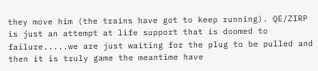they move him (the trains have got to keep running). QE/ZIRP is just an attempt at life support that is doomed to failure.....we are just waiting for the plug to be pulled and then it is truly game the meantime have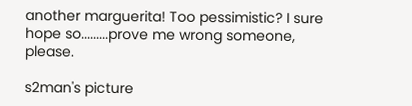another marguerita! Too pessimistic? I sure hope so.........prove me wrong someone, please.

s2man's picture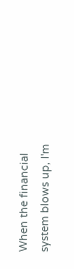When the financial system blows up, I'm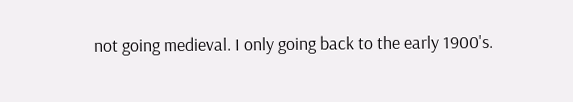not going medieval. I only going back to the early 1900's.